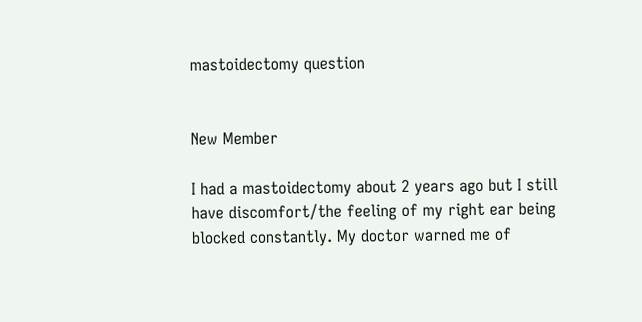mastoidectomy question


New Member

I had a mastoidectomy about 2 years ago but I still have discomfort/the feeling of my right ear being blocked constantly. My doctor warned me of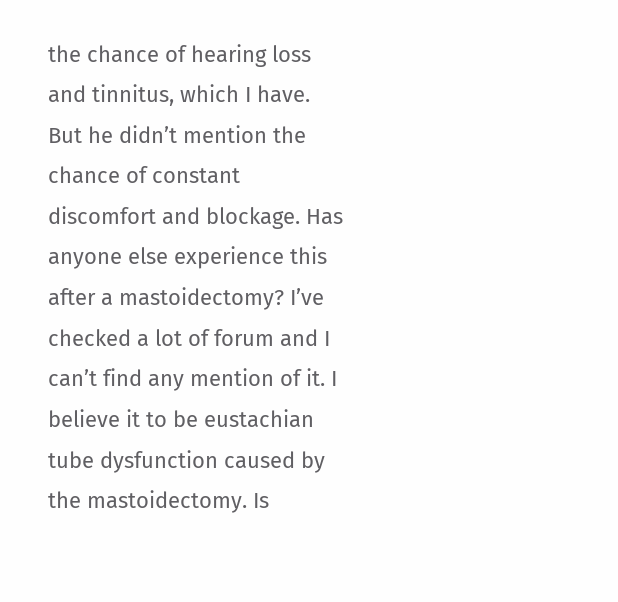the chance of hearing loss and tinnitus, which I have. But he didn’t mention the chance of constant discomfort and blockage. Has anyone else experience this after a mastoidectomy? I’ve checked a lot of forum and I can’t find any mention of it. I believe it to be eustachian tube dysfunction caused by the mastoidectomy. Is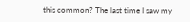this common? The last time I saw my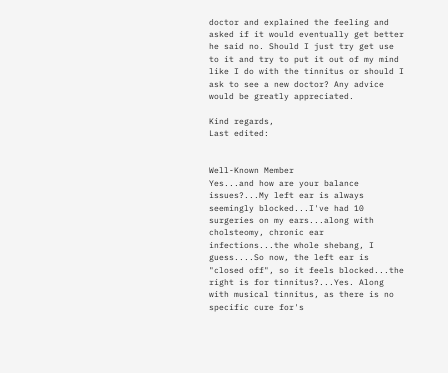doctor and explained the feeling and asked if it would eventually get better he said no. Should I just try get use to it and try to put it out of my mind like I do with the tinnitus or should I ask to see a new doctor? Any advice would be greatly appreciated.

Kind regards,
Last edited:


Well-Known Member
Yes...and how are your balance issues?...My left ear is always seemingly blocked...I've had 10 surgeries on my ears...along with cholsteomy, chronic ear infections...the whole shebang, I guess....So now, the left ear is "closed off", so it feels blocked...the right is for tinnitus?...Yes. Along with musical tinnitus, as there is no specific cure for's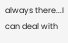always there...I can deal with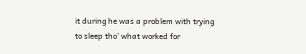it during he was a problem with trying to sleep tho' what worked for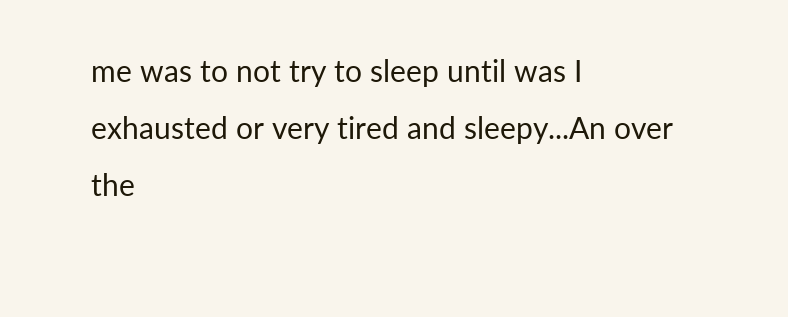me was to not try to sleep until was I exhausted or very tired and sleepy...An over the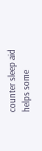counter sleep aid helps some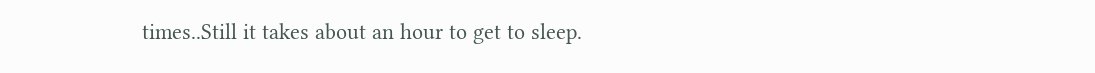times..Still it takes about an hour to get to sleep.